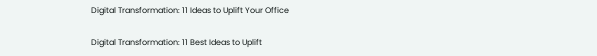Digital Transformation: 11 Ideas to Uplift Your Office

Digital Transformation: 11 Best Ideas to Uplift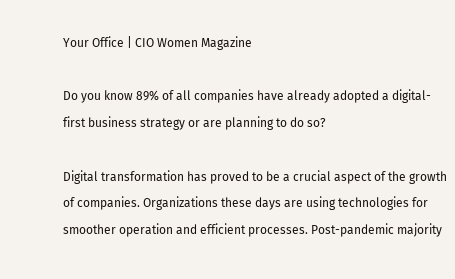Your Office | CIO Women Magazine

Do you know 89% of all companies have already adopted a digital-first business strategy or are planning to do so?

Digital transformation has proved to be a crucial aspect of the growth of companies. Organizations these days are using technologies for smoother operation and efficient processes. Post-pandemic majority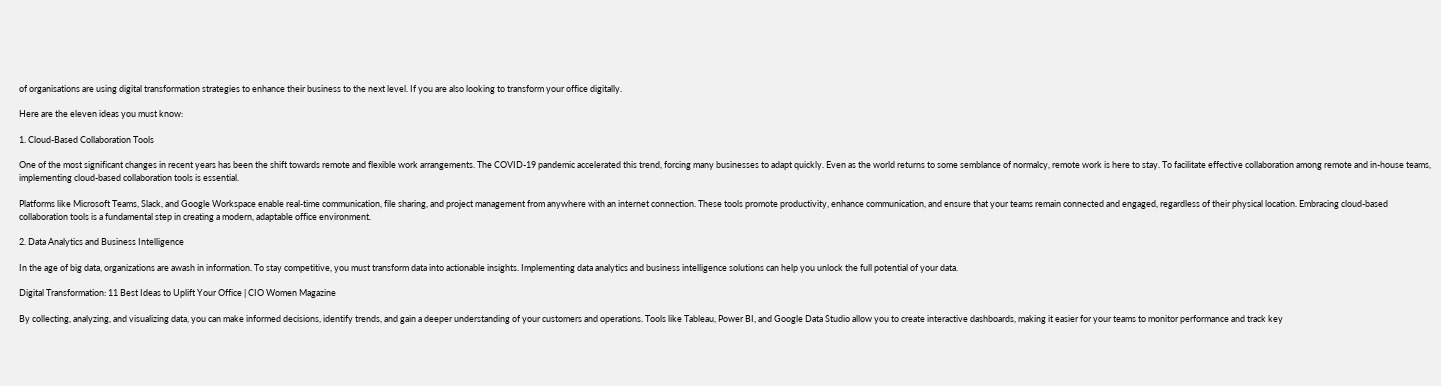of organisations are using digital transformation strategies to enhance their business to the next level. If you are also looking to transform your office digitally.

Here are the eleven ideas you must know:

1. Cloud-Based Collaboration Tools

One of the most significant changes in recent years has been the shift towards remote and flexible work arrangements. The COVID-19 pandemic accelerated this trend, forcing many businesses to adapt quickly. Even as the world returns to some semblance of normalcy, remote work is here to stay. To facilitate effective collaboration among remote and in-house teams, implementing cloud-based collaboration tools is essential.

Platforms like Microsoft Teams, Slack, and Google Workspace enable real-time communication, file sharing, and project management from anywhere with an internet connection. These tools promote productivity, enhance communication, and ensure that your teams remain connected and engaged, regardless of their physical location. Embracing cloud-based collaboration tools is a fundamental step in creating a modern, adaptable office environment.

2. Data Analytics and Business Intelligence

In the age of big data, organizations are awash in information. To stay competitive, you must transform data into actionable insights. Implementing data analytics and business intelligence solutions can help you unlock the full potential of your data.

Digital Transformation: 11 Best Ideas to Uplift Your Office | CIO Women Magazine

By collecting, analyzing, and visualizing data, you can make informed decisions, identify trends, and gain a deeper understanding of your customers and operations. Tools like Tableau, Power BI, and Google Data Studio allow you to create interactive dashboards, making it easier for your teams to monitor performance and track key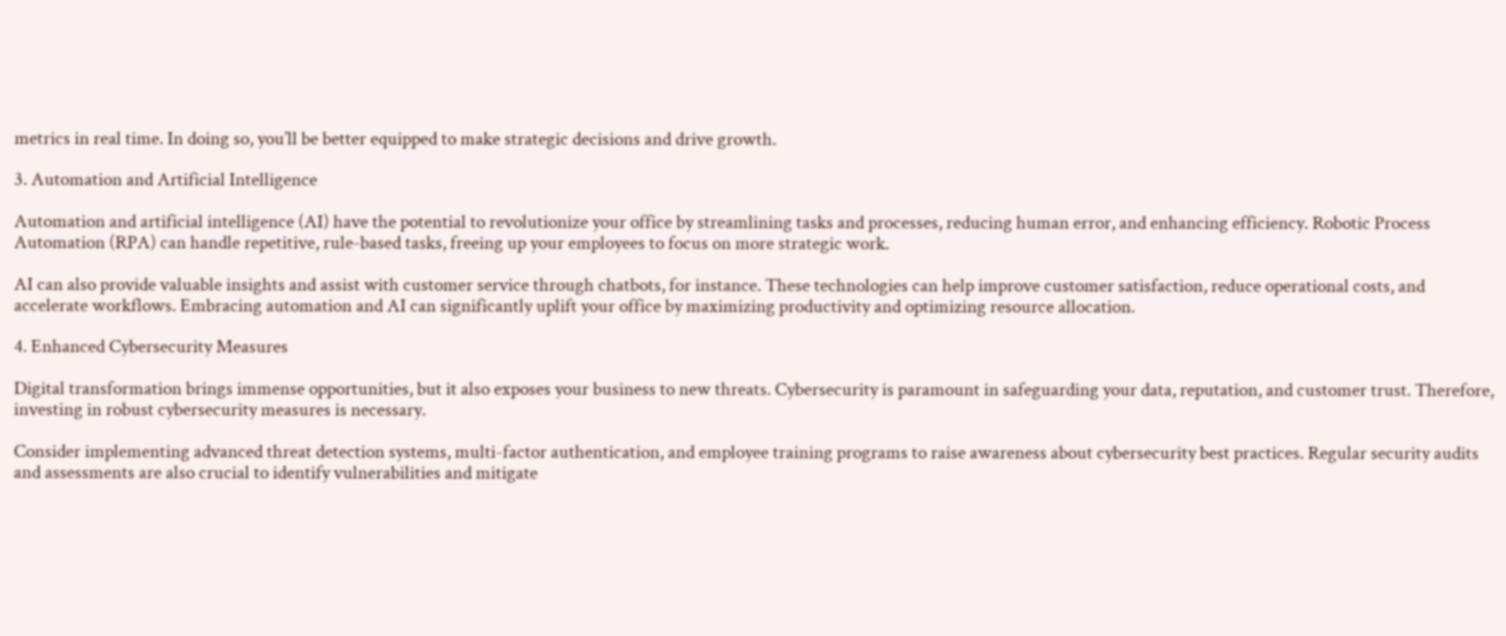metrics in real time. In doing so, you’ll be better equipped to make strategic decisions and drive growth.

3. Automation and Artificial Intelligence

Automation and artificial intelligence (AI) have the potential to revolutionize your office by streamlining tasks and processes, reducing human error, and enhancing efficiency. Robotic Process Automation (RPA) can handle repetitive, rule-based tasks, freeing up your employees to focus on more strategic work.

AI can also provide valuable insights and assist with customer service through chatbots, for instance. These technologies can help improve customer satisfaction, reduce operational costs, and accelerate workflows. Embracing automation and AI can significantly uplift your office by maximizing productivity and optimizing resource allocation.

4. Enhanced Cybersecurity Measures

Digital transformation brings immense opportunities, but it also exposes your business to new threats. Cybersecurity is paramount in safeguarding your data, reputation, and customer trust. Therefore, investing in robust cybersecurity measures is necessary.

Consider implementing advanced threat detection systems, multi-factor authentication, and employee training programs to raise awareness about cybersecurity best practices. Regular security audits and assessments are also crucial to identify vulnerabilities and mitigate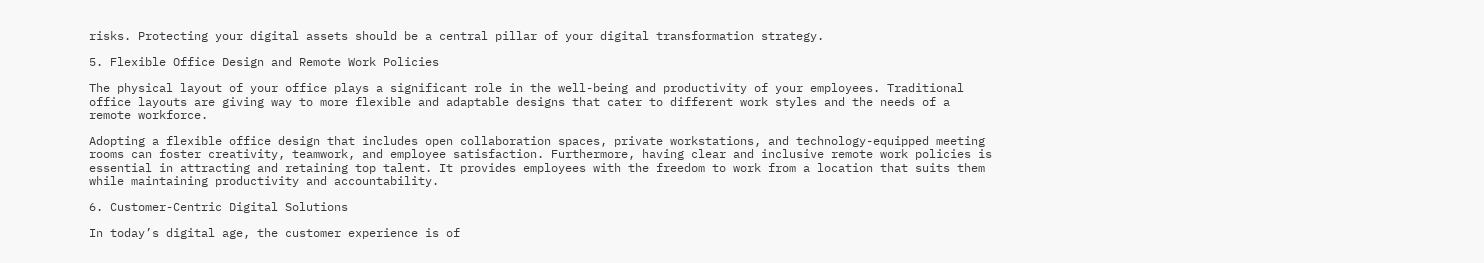risks. Protecting your digital assets should be a central pillar of your digital transformation strategy.

5. Flexible Office Design and Remote Work Policies

The physical layout of your office plays a significant role in the well-being and productivity of your employees. Traditional office layouts are giving way to more flexible and adaptable designs that cater to different work styles and the needs of a remote workforce.

Adopting a flexible office design that includes open collaboration spaces, private workstations, and technology-equipped meeting rooms can foster creativity, teamwork, and employee satisfaction. Furthermore, having clear and inclusive remote work policies is essential in attracting and retaining top talent. It provides employees with the freedom to work from a location that suits them while maintaining productivity and accountability.

6. Customer-Centric Digital Solutions

In today’s digital age, the customer experience is of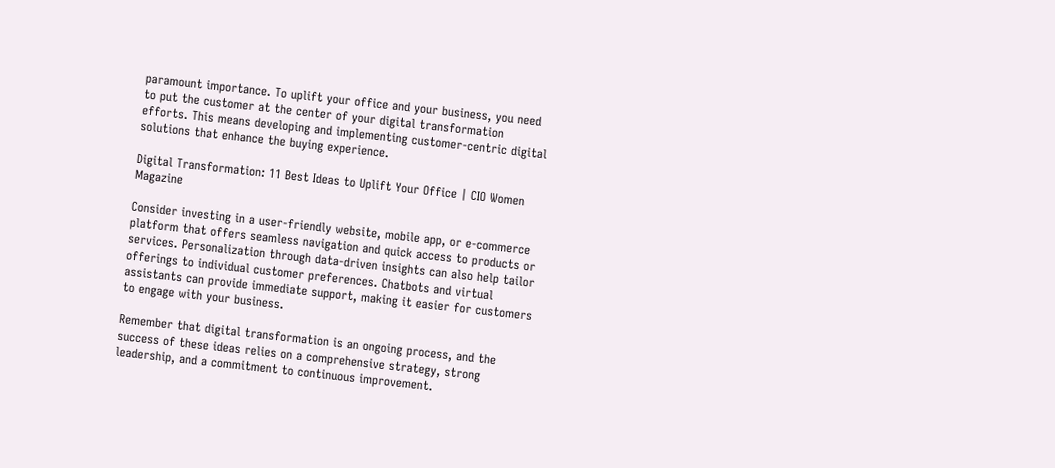paramount importance. To uplift your office and your business, you need to put the customer at the center of your digital transformation efforts. This means developing and implementing customer-centric digital solutions that enhance the buying experience.

Digital Transformation: 11 Best Ideas to Uplift Your Office | CIO Women Magazine

Consider investing in a user-friendly website, mobile app, or e-commerce platform that offers seamless navigation and quick access to products or services. Personalization through data-driven insights can also help tailor offerings to individual customer preferences. Chatbots and virtual assistants can provide immediate support, making it easier for customers to engage with your business.

Remember that digital transformation is an ongoing process, and the success of these ideas relies on a comprehensive strategy, strong leadership, and a commitment to continuous improvement.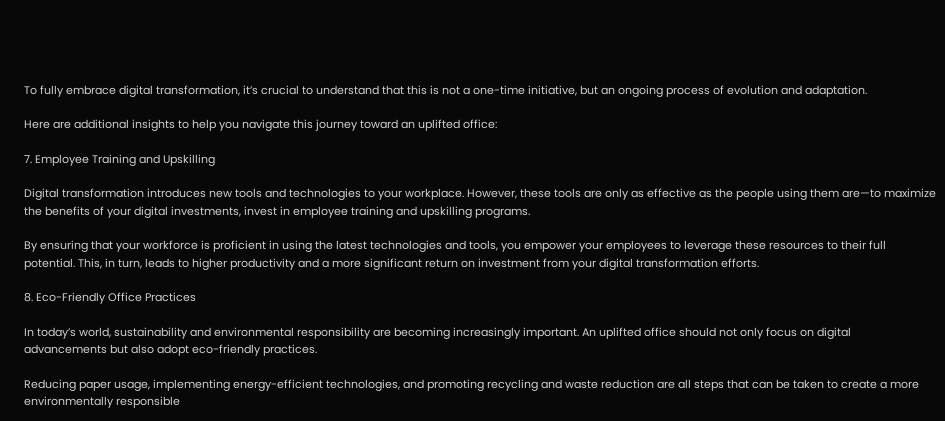To fully embrace digital transformation, it’s crucial to understand that this is not a one-time initiative, but an ongoing process of evolution and adaptation.

Here are additional insights to help you navigate this journey toward an uplifted office:

7. Employee Training and Upskilling

Digital transformation introduces new tools and technologies to your workplace. However, these tools are only as effective as the people using them are—to maximize the benefits of your digital investments, invest in employee training and upskilling programs.

By ensuring that your workforce is proficient in using the latest technologies and tools, you empower your employees to leverage these resources to their full potential. This, in turn, leads to higher productivity and a more significant return on investment from your digital transformation efforts.

8. Eco-Friendly Office Practices

In today’s world, sustainability and environmental responsibility are becoming increasingly important. An uplifted office should not only focus on digital advancements but also adopt eco-friendly practices.

Reducing paper usage, implementing energy-efficient technologies, and promoting recycling and waste reduction are all steps that can be taken to create a more environmentally responsible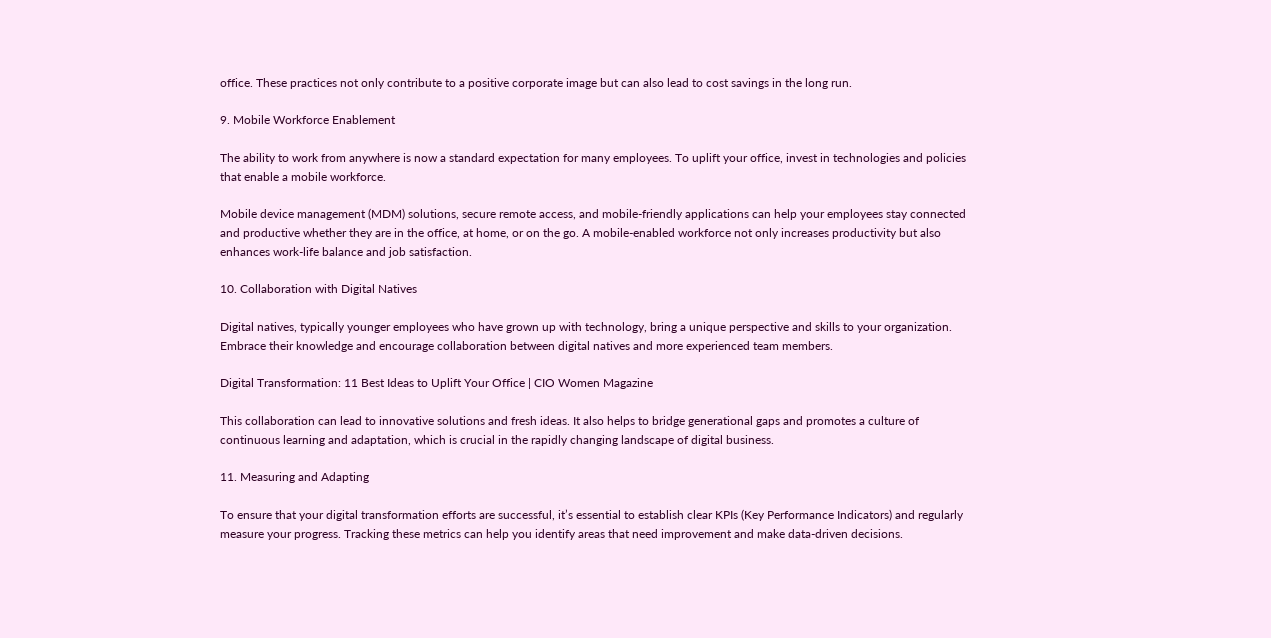office. These practices not only contribute to a positive corporate image but can also lead to cost savings in the long run.

9. Mobile Workforce Enablement

The ability to work from anywhere is now a standard expectation for many employees. To uplift your office, invest in technologies and policies that enable a mobile workforce.

Mobile device management (MDM) solutions, secure remote access, and mobile-friendly applications can help your employees stay connected and productive whether they are in the office, at home, or on the go. A mobile-enabled workforce not only increases productivity but also enhances work-life balance and job satisfaction.

10. Collaboration with Digital Natives

Digital natives, typically younger employees who have grown up with technology, bring a unique perspective and skills to your organization. Embrace their knowledge and encourage collaboration between digital natives and more experienced team members.

Digital Transformation: 11 Best Ideas to Uplift Your Office | CIO Women Magazine

This collaboration can lead to innovative solutions and fresh ideas. It also helps to bridge generational gaps and promotes a culture of continuous learning and adaptation, which is crucial in the rapidly changing landscape of digital business.

11. Measuring and Adapting

To ensure that your digital transformation efforts are successful, it’s essential to establish clear KPIs (Key Performance Indicators) and regularly measure your progress. Tracking these metrics can help you identify areas that need improvement and make data-driven decisions.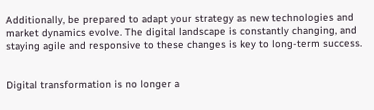Additionally, be prepared to adapt your strategy as new technologies and market dynamics evolve. The digital landscape is constantly changing, and staying agile and responsive to these changes is key to long-term success.


Digital transformation is no longer a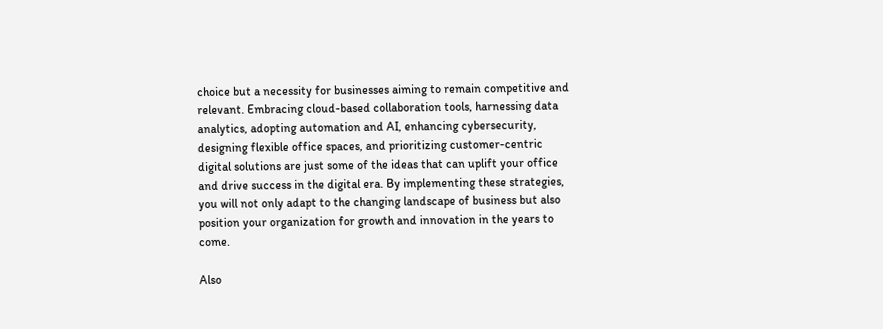choice but a necessity for businesses aiming to remain competitive and relevant. Embracing cloud-based collaboration tools, harnessing data analytics, adopting automation and AI, enhancing cybersecurity, designing flexible office spaces, and prioritizing customer-centric digital solutions are just some of the ideas that can uplift your office and drive success in the digital era. By implementing these strategies, you will not only adapt to the changing landscape of business but also position your organization for growth and innovation in the years to come.

Also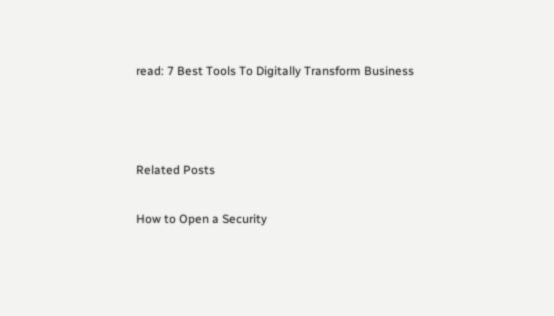read: 7 Best Tools To Digitally Transform Business



Related Posts

How to Open a Security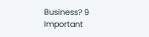Business? 9 Important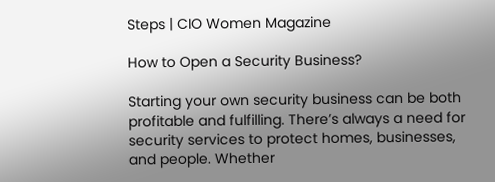Steps | CIO Women Magazine

How to Open a Security Business?

Starting your own security business can be both profitable and fulfilling. There’s always a need for security services to protect homes, businesses, and people. Whether